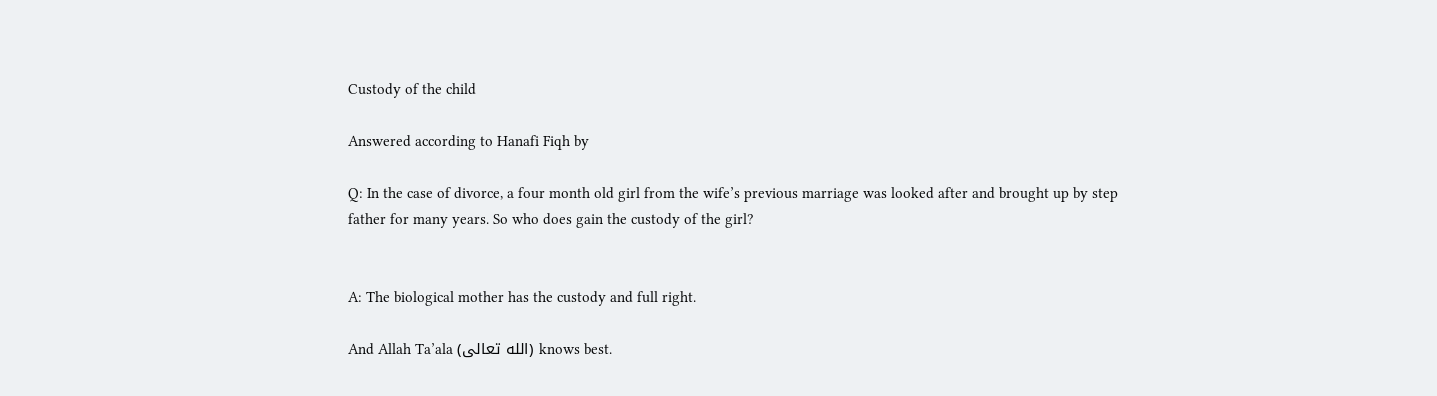Custody of the child

Answered according to Hanafi Fiqh by

Q: In the case of divorce, a four month old girl from the wife’s previous marriage was looked after and brought up by step father for many years. So who does gain the custody of the girl?


A: The biological mother has the custody and full right.

And Allah Ta’ala (الله تعالى) knows best.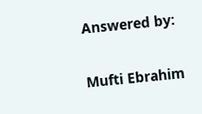Answered by:

Mufti Ebrahim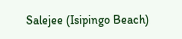Salejee (Isipingo Beach)